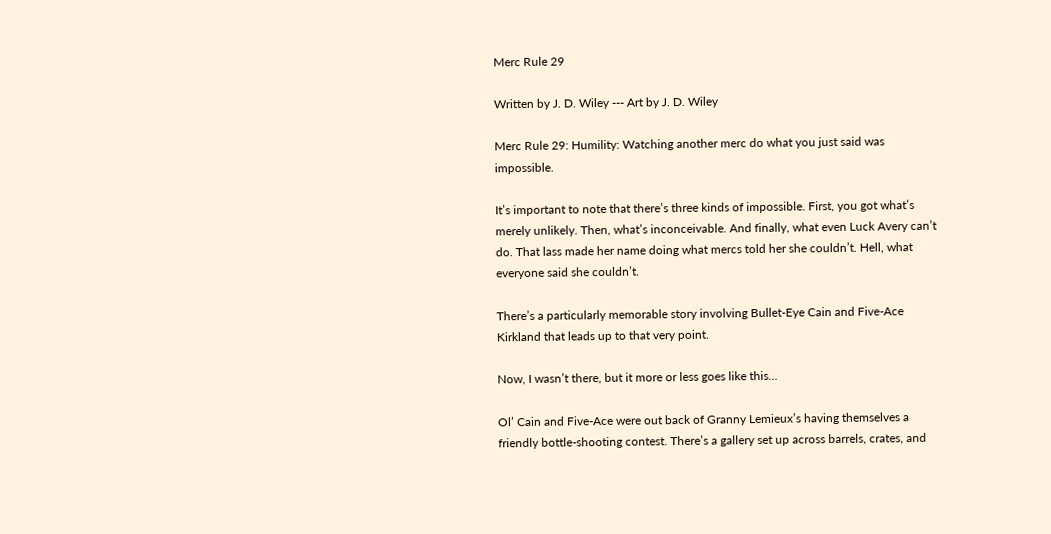Merc Rule 29

Written by J. D. Wiley --- Art by J. D. Wiley

Merc Rule 29: Humility: Watching another merc do what you just said was impossible.

It’s important to note that there’s three kinds of impossible. First, you got what’s merely unlikely. Then, what’s inconceivable. And finally, what even Luck Avery can’t do. That lass made her name doing what mercs told her she couldn’t. Hell, what everyone said she couldn’t.

There’s a particularly memorable story involving Bullet-Eye Cain and Five-Ace Kirkland that leads up to that very point.

Now, I wasn’t there, but it more or less goes like this…

Ol’ Cain and Five-Ace were out back of Granny Lemieux’s having themselves a friendly bottle-shooting contest. There’s a gallery set up across barrels, crates, and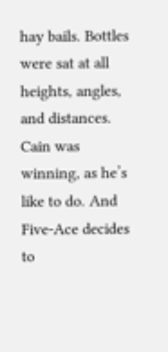hay bails. Bottles were sat at all heights, angles, and distances. Cain was winning, as he’s like to do. And Five-Ace decides to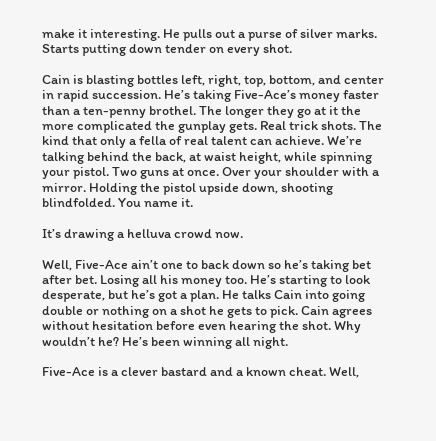make it interesting. He pulls out a purse of silver marks. Starts putting down tender on every shot.

Cain is blasting bottles left, right, top, bottom, and center in rapid succession. He’s taking Five-Ace’s money faster than a ten-penny brothel. The longer they go at it the more complicated the gunplay gets. Real trick shots. The kind that only a fella of real talent can achieve. We’re talking behind the back, at waist height, while spinning your pistol. Two guns at once. Over your shoulder with a mirror. Holding the pistol upside down, shooting blindfolded. You name it.

It’s drawing a helluva crowd now.

Well, Five-Ace ain’t one to back down so he’s taking bet after bet. Losing all his money too. He’s starting to look desperate, but he’s got a plan. He talks Cain into going double or nothing on a shot he gets to pick. Cain agrees without hesitation before even hearing the shot. Why wouldn’t he? He’s been winning all night.

Five-Ace is a clever bastard and a known cheat. Well,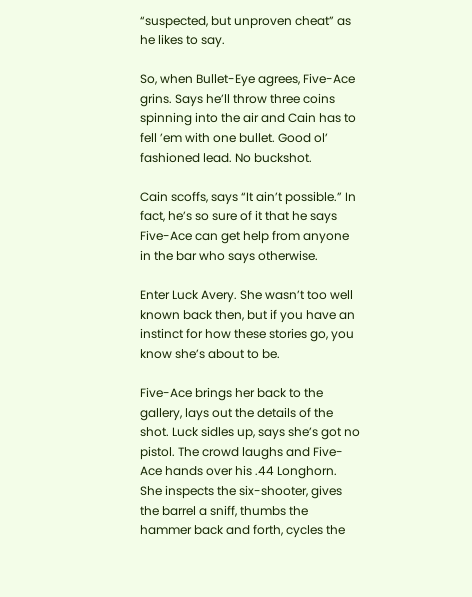“suspected, but unproven cheat” as he likes to say.

So, when Bullet-Eye agrees, Five-Ace grins. Says he’ll throw three coins spinning into the air and Cain has to fell ’em with one bullet. Good ol’ fashioned lead. No buckshot.

Cain scoffs, says “It ain’t possible.” In fact, he’s so sure of it that he says Five-Ace can get help from anyone in the bar who says otherwise.

Enter Luck Avery. She wasn’t too well known back then, but if you have an instinct for how these stories go, you know she’s about to be.

Five-Ace brings her back to the gallery, lays out the details of the shot. Luck sidles up, says she’s got no pistol. The crowd laughs and Five-Ace hands over his .44 Longhorn. She inspects the six-shooter, gives the barrel a sniff, thumbs the hammer back and forth, cycles the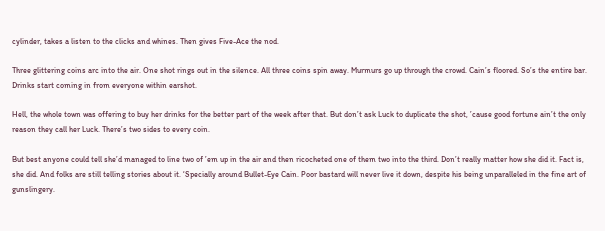cylinder, takes a listen to the clicks and whines. Then gives Five-Ace the nod.

Three glittering coins arc into the air. One shot rings out in the silence. All three coins spin away. Murmurs go up through the crowd. Cain’s floored. So’s the entire bar. Drinks start coming in from everyone within earshot.

Hell, the whole town was offering to buy her drinks for the better part of the week after that. But don’t ask Luck to duplicate the shot, ’cause good fortune ain’t the only reason they call her Luck. There’s two sides to every coin.

But best anyone could tell she’d managed to line two of ’em up in the air and then ricocheted one of them two into the third. Don’t really matter how she did it. Fact is, she did. And folks are still telling stories about it. ‘Specially around Bullet-Eye Cain. Poor bastard will never live it down, despite his being unparalleled in the fine art of gunslingery.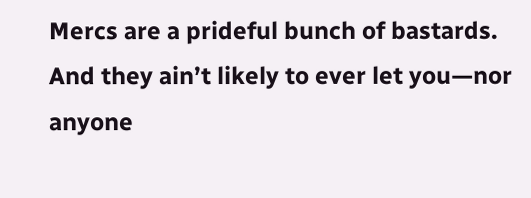Mercs are a prideful bunch of bastards. And they ain’t likely to ever let you—nor anyone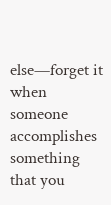else—forget it when someone accomplishes something that you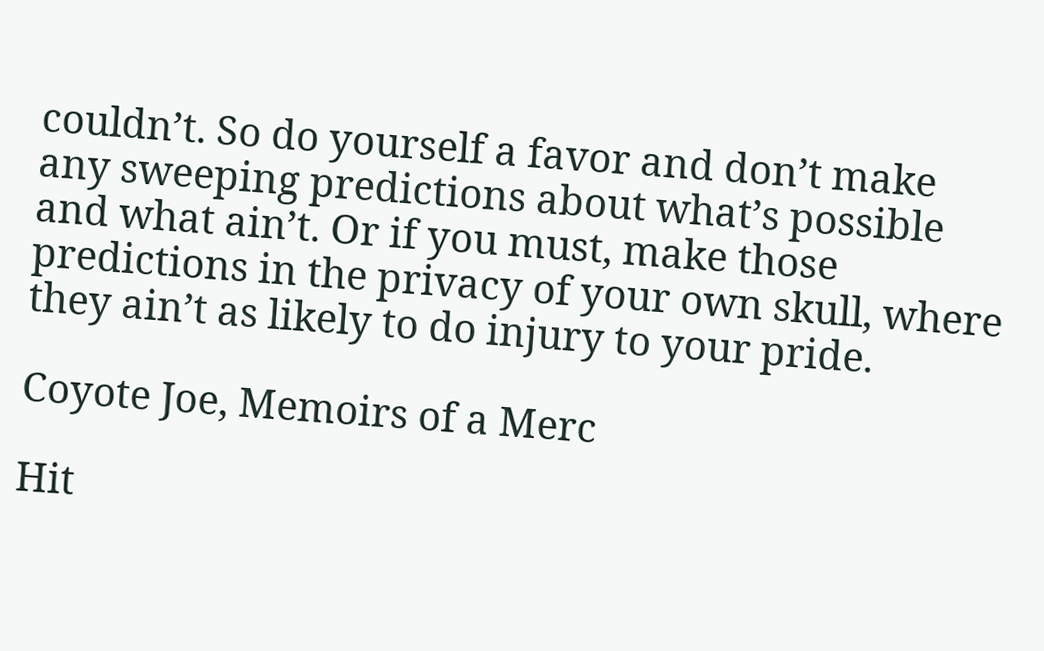couldn’t. So do yourself a favor and don’t make any sweeping predictions about what’s possible and what ain’t. Or if you must, make those predictions in the privacy of your own skull, where they ain’t as likely to do injury to your pride.

Coyote Joe, Memoirs of a Merc

Hit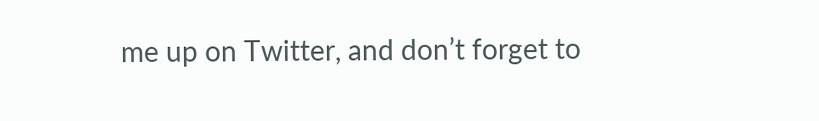me up on Twitter, and don’t forget to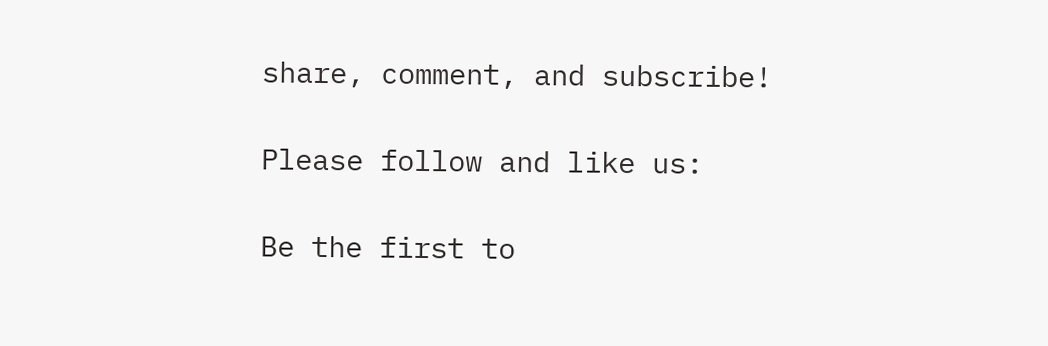share, comment, and subscribe!

Please follow and like us:

Be the first to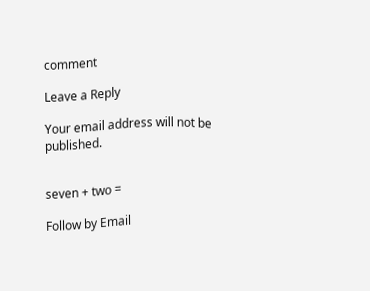comment

Leave a Reply

Your email address will not be published.


seven + two =

Follow by Email